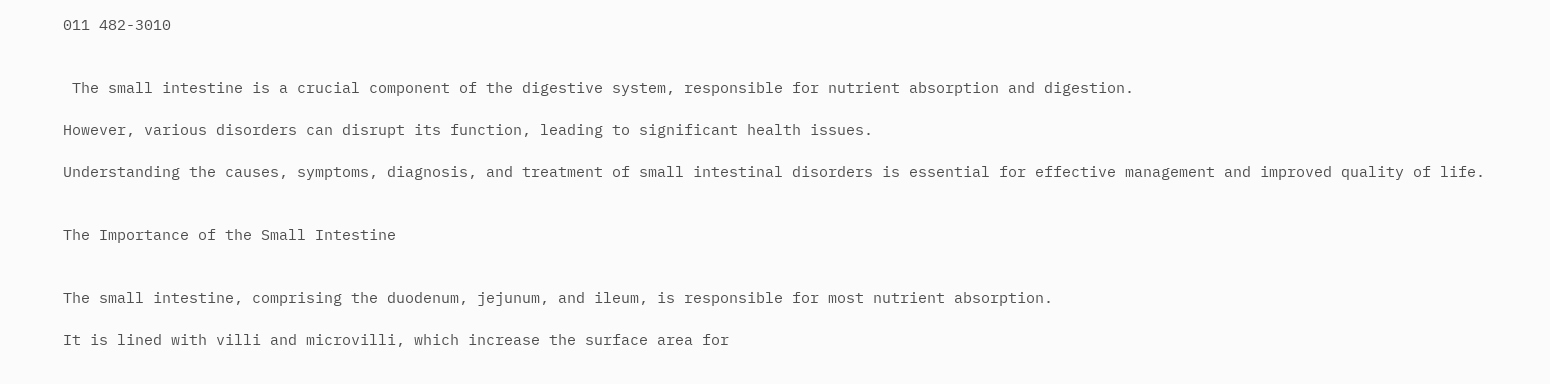011 482-3010


 The small intestine is a crucial component of the digestive system, responsible for nutrient absorption and digestion.

However, various disorders can disrupt its function, leading to significant health issues.

Understanding the causes, symptoms, diagnosis, and treatment of small intestinal disorders is essential for effective management and improved quality of life.


The Importance of the Small Intestine


The small intestine, comprising the duodenum, jejunum, and ileum, is responsible for most nutrient absorption.

It is lined with villi and microvilli, which increase the surface area for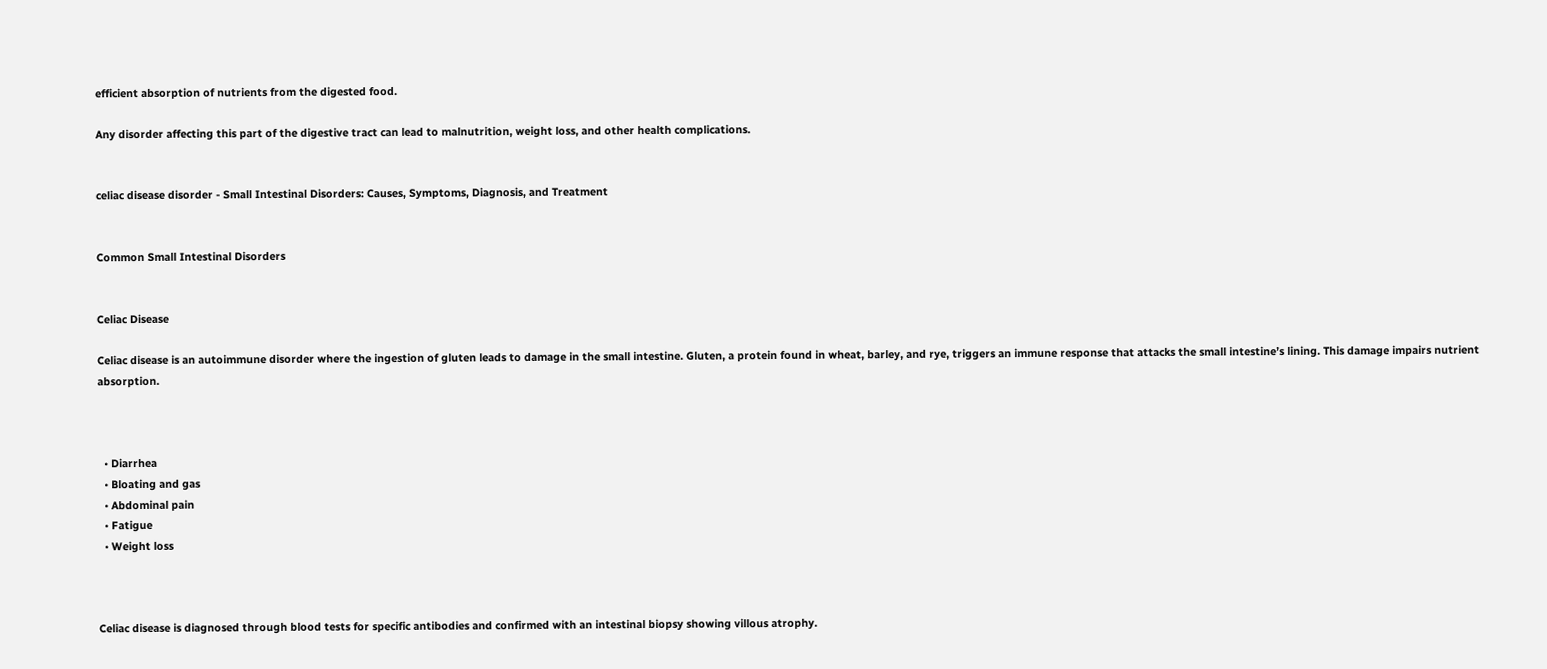efficient absorption of nutrients from the digested food.

Any disorder affecting this part of the digestive tract can lead to malnutrition, weight loss, and other health complications.


celiac disease disorder - Small Intestinal Disorders: Causes, Symptoms, Diagnosis, and Treatment


Common Small Intestinal Disorders


Celiac Disease

Celiac disease is an autoimmune disorder where the ingestion of gluten leads to damage in the small intestine. Gluten, a protein found in wheat, barley, and rye, triggers an immune response that attacks the small intestine’s lining. This damage impairs nutrient absorption.



  • Diarrhea
  • Bloating and gas
  • Abdominal pain
  • Fatigue
  • Weight loss



Celiac disease is diagnosed through blood tests for specific antibodies and confirmed with an intestinal biopsy showing villous atrophy.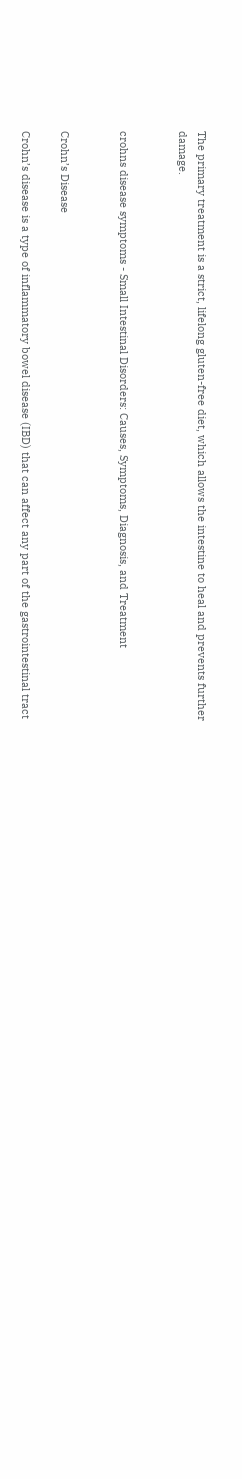The primary treatment is a strict, lifelong gluten-free diet, which allows the intestine to heal and prevents further damage.


crohns disease symptoms - Small Intestinal Disorders: Causes, Symptoms, Diagnosis, and Treatment


Crohn’s Disease

Crohn’s disease is a type of inflammatory bowel disease (IBD) that can affect any part of the gastrointestinal tract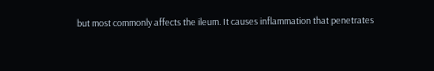but most commonly affects the ileum. It causes inflammation that penetrates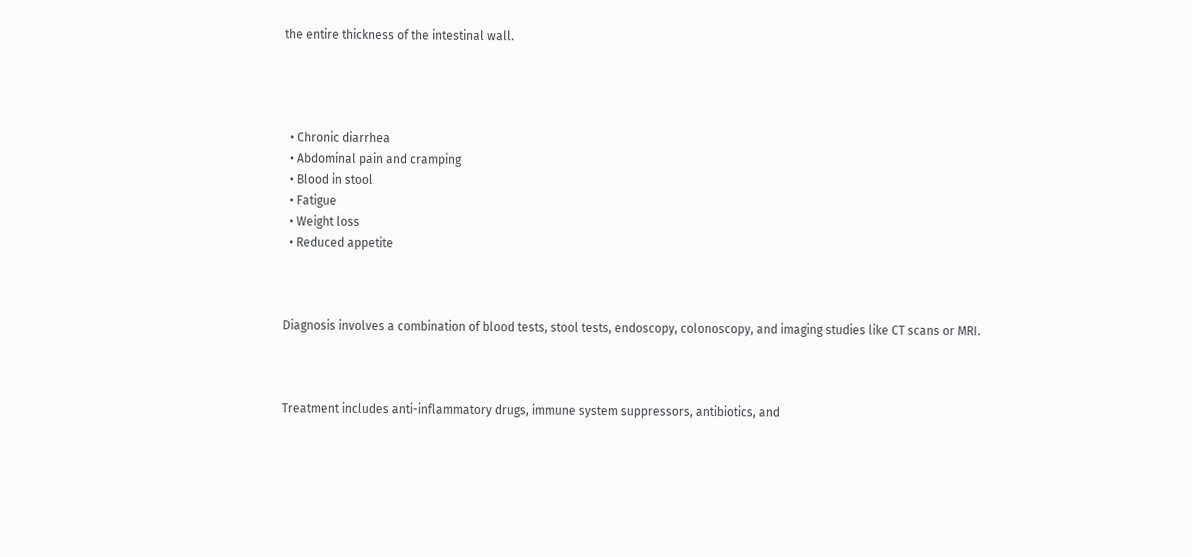the entire thickness of the intestinal wall.




  • Chronic diarrhea
  • Abdominal pain and cramping
  • Blood in stool
  • Fatigue
  • Weight loss
  • Reduced appetite



Diagnosis involves a combination of blood tests, stool tests, endoscopy, colonoscopy, and imaging studies like CT scans or MRI.



Treatment includes anti-inflammatory drugs, immune system suppressors, antibiotics, and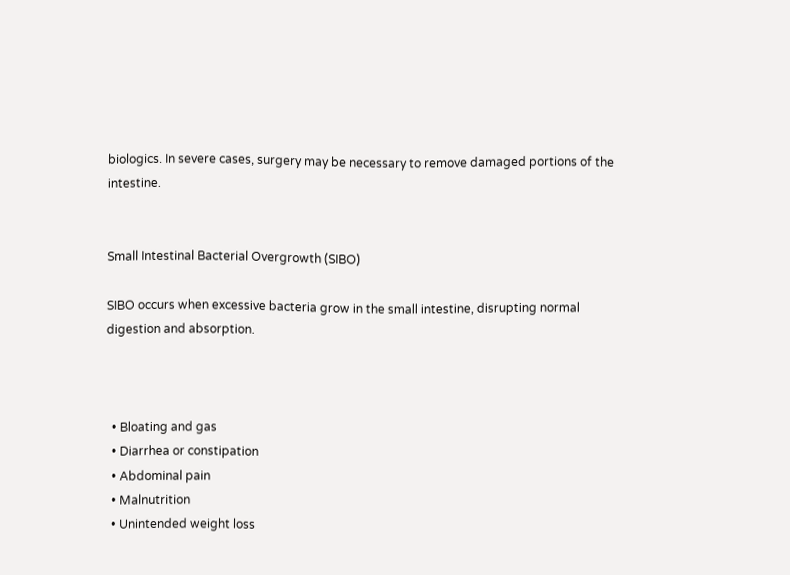biologics. In severe cases, surgery may be necessary to remove damaged portions of the intestine.


Small Intestinal Bacterial Overgrowth (SIBO)

SIBO occurs when excessive bacteria grow in the small intestine, disrupting normal digestion and absorption.



  • Bloating and gas
  • Diarrhea or constipation
  • Abdominal pain
  • Malnutrition
  • Unintended weight loss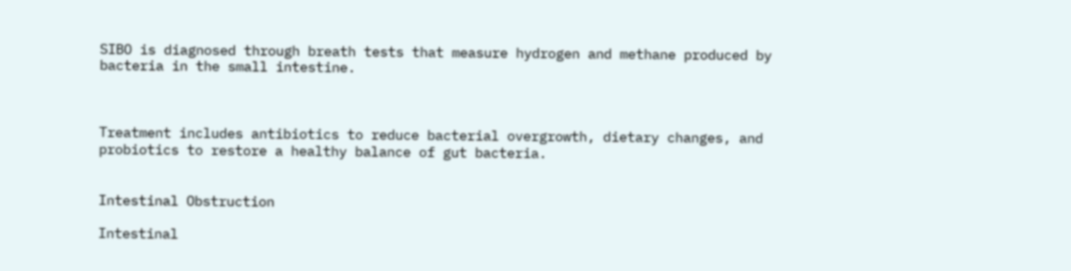SIBO is diagnosed through breath tests that measure hydrogen and methane produced by bacteria in the small intestine.



Treatment includes antibiotics to reduce bacterial overgrowth, dietary changes, and probiotics to restore a healthy balance of gut bacteria.


Intestinal Obstruction

Intestinal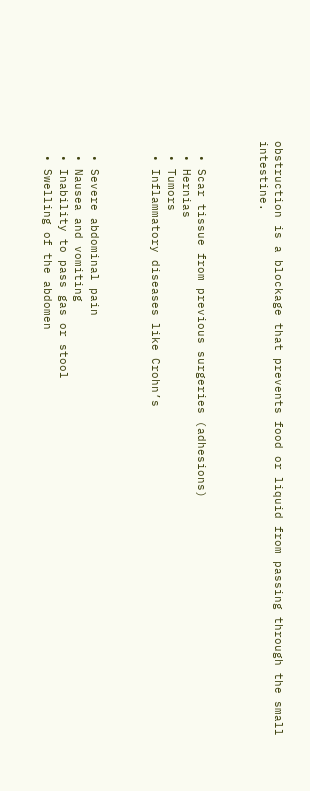obstruction is a blockage that prevents food or liquid from passing through the small intestine.



  • Scar tissue from previous surgeries (adhesions)
  • Hernias
  • Tumors
  • Inflammatory diseases like Crohn’s



  • Severe abdominal pain
  • Nausea and vomiting
  • Inability to pass gas or stool
  • Swelling of the abdomen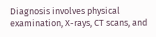Diagnosis involves physical examination, X-rays, CT scans, and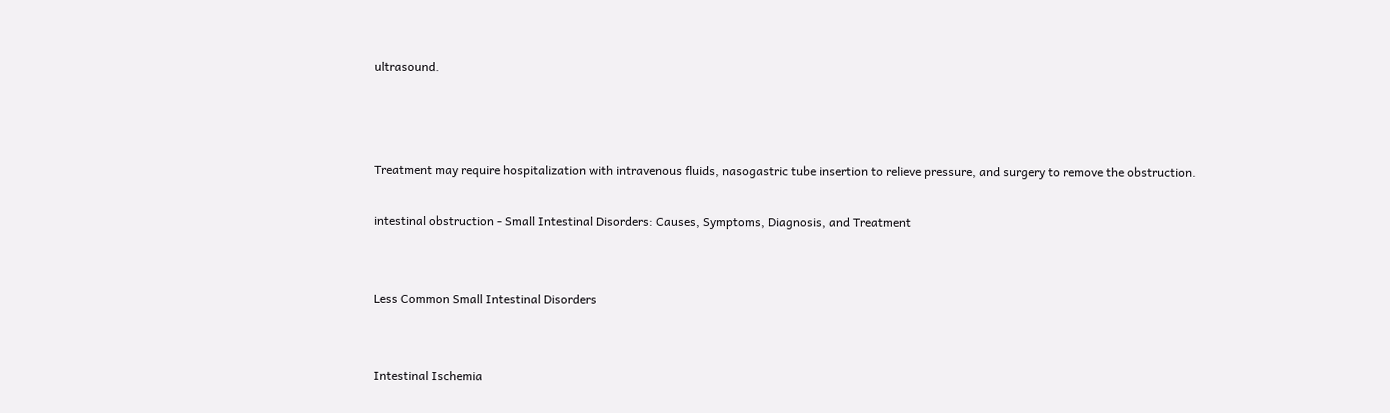ultrasound.



Treatment may require hospitalization with intravenous fluids, nasogastric tube insertion to relieve pressure, and surgery to remove the obstruction.

intestinal obstruction - Small Intestinal Disorders: Causes, Symptoms, Diagnosis, and Treatment


Less Common Small Intestinal Disorders


Intestinal Ischemia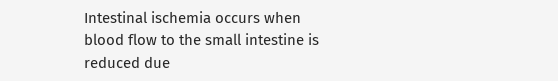Intestinal ischemia occurs when blood flow to the small intestine is reduced due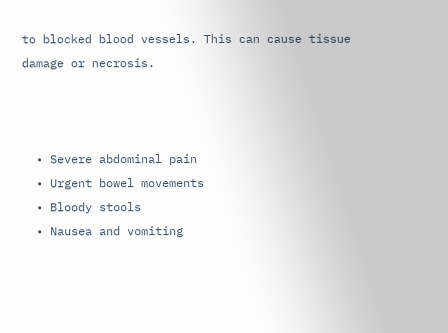to blocked blood vessels. This can cause tissue damage or necrosis.



  • Severe abdominal pain
  • Urgent bowel movements
  • Bloody stools
  • Nausea and vomiting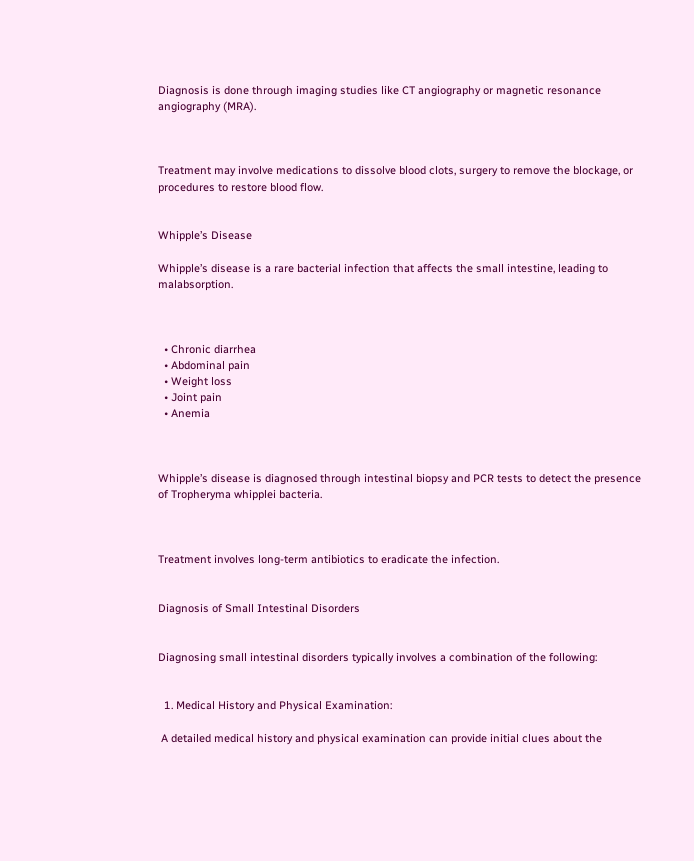Diagnosis is done through imaging studies like CT angiography or magnetic resonance angiography (MRA).



Treatment may involve medications to dissolve blood clots, surgery to remove the blockage, or procedures to restore blood flow.


Whipple’s Disease

Whipple’s disease is a rare bacterial infection that affects the small intestine, leading to malabsorption.



  • Chronic diarrhea
  • Abdominal pain
  • Weight loss
  • Joint pain
  • Anemia



Whipple’s disease is diagnosed through intestinal biopsy and PCR tests to detect the presence of Tropheryma whipplei bacteria.



Treatment involves long-term antibiotics to eradicate the infection.


Diagnosis of Small Intestinal Disorders


Diagnosing small intestinal disorders typically involves a combination of the following:


  1. Medical History and Physical Examination:

 A detailed medical history and physical examination can provide initial clues about the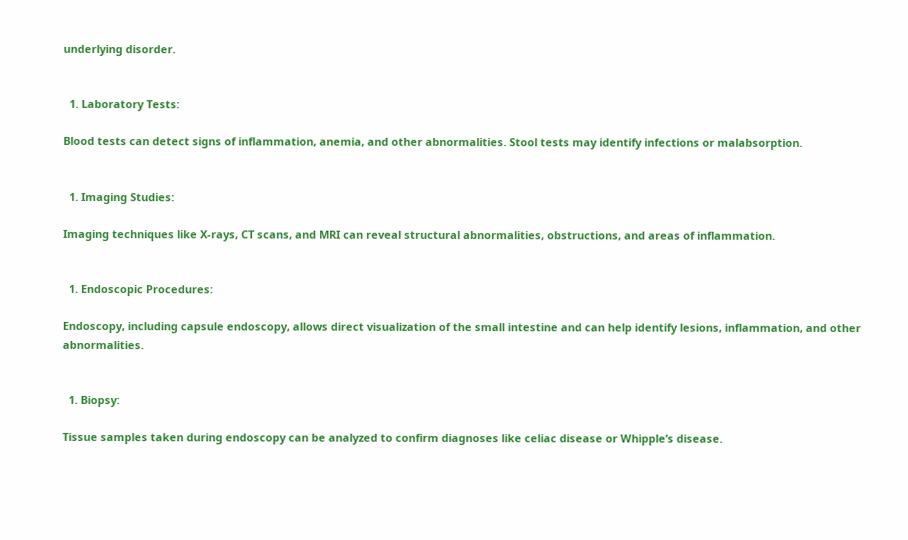underlying disorder.


  1. Laboratory Tests:

Blood tests can detect signs of inflammation, anemia, and other abnormalities. Stool tests may identify infections or malabsorption.


  1. Imaging Studies:

Imaging techniques like X-rays, CT scans, and MRI can reveal structural abnormalities, obstructions, and areas of inflammation.


  1. Endoscopic Procedures:

Endoscopy, including capsule endoscopy, allows direct visualization of the small intestine and can help identify lesions, inflammation, and other abnormalities.


  1. Biopsy:

Tissue samples taken during endoscopy can be analyzed to confirm diagnoses like celiac disease or Whipple’s disease.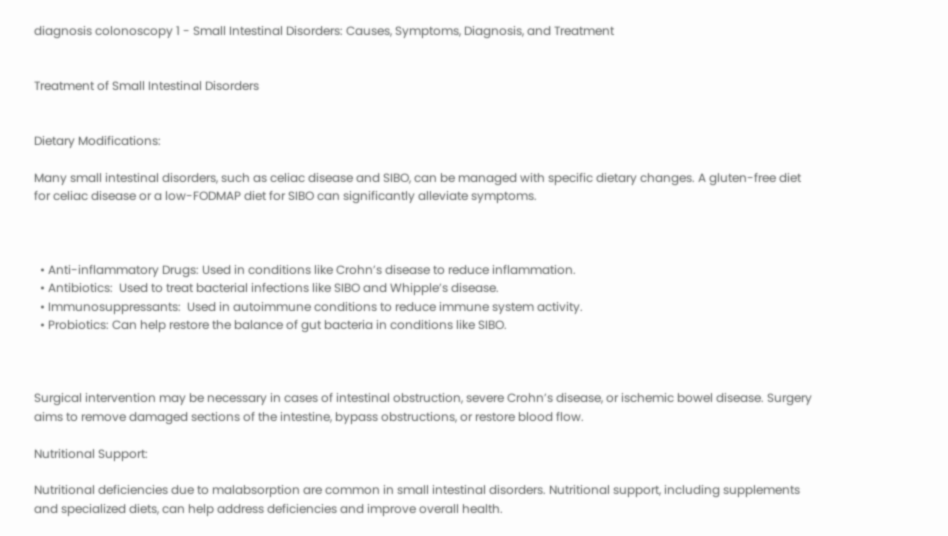diagnosis colonoscopy 1 - Small Intestinal Disorders: Causes, Symptoms, Diagnosis, and Treatment


Treatment of Small Intestinal Disorders


Dietary Modifications:

Many small intestinal disorders, such as celiac disease and SIBO, can be managed with specific dietary changes. A gluten-free diet for celiac disease or a low-FODMAP diet for SIBO can significantly alleviate symptoms.



  • Anti-inflammatory Drugs: Used in conditions like Crohn’s disease to reduce inflammation.
  • Antibiotics:  Used to treat bacterial infections like SIBO and Whipple’s disease.
  • Immunosuppressants:  Used in autoimmune conditions to reduce immune system activity.
  • Probiotics: Can help restore the balance of gut bacteria in conditions like SIBO.



Surgical intervention may be necessary in cases of intestinal obstruction, severe Crohn’s disease, or ischemic bowel disease. Surgery aims to remove damaged sections of the intestine, bypass obstructions, or restore blood flow.

Nutritional Support:

Nutritional deficiencies due to malabsorption are common in small intestinal disorders. Nutritional support, including supplements and specialized diets, can help address deficiencies and improve overall health.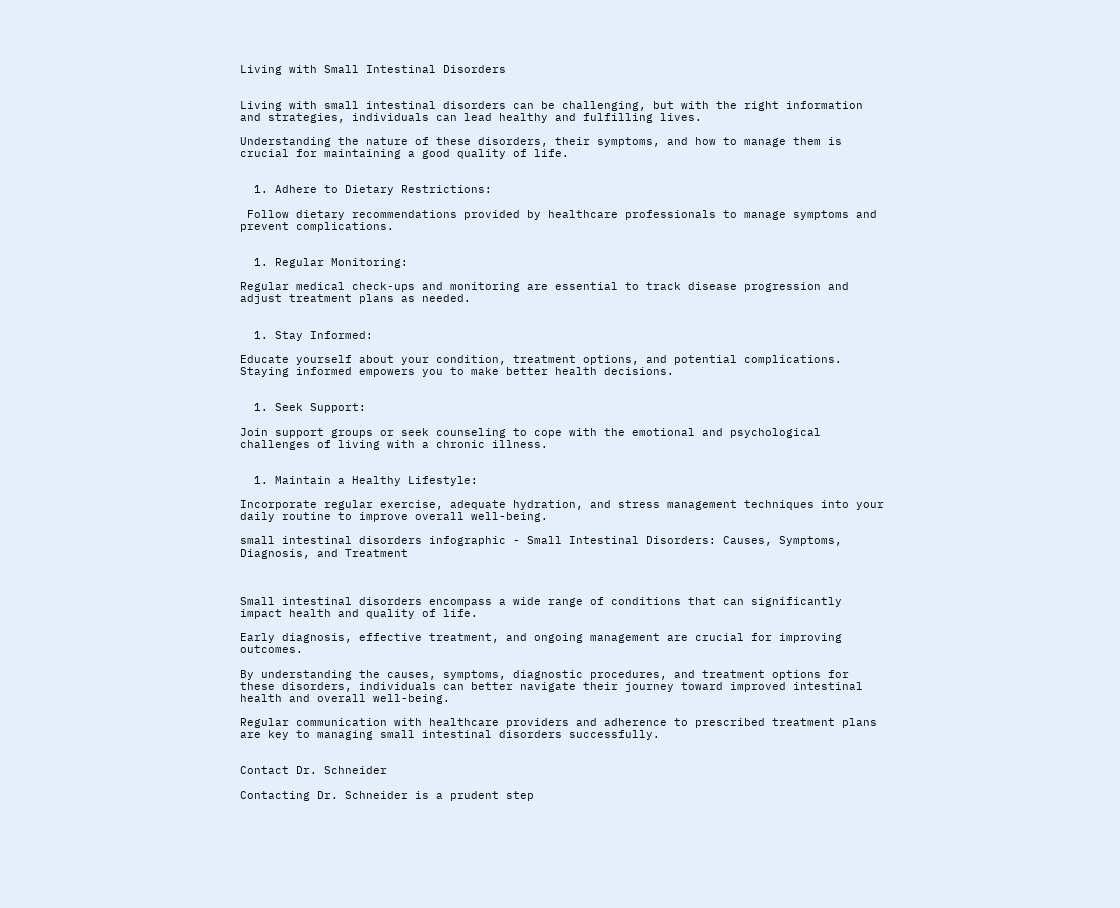Living with Small Intestinal Disorders


Living with small intestinal disorders can be challenging, but with the right information and strategies, individuals can lead healthy and fulfilling lives.

Understanding the nature of these disorders, their symptoms, and how to manage them is crucial for maintaining a good quality of life.


  1. Adhere to Dietary Restrictions:

 Follow dietary recommendations provided by healthcare professionals to manage symptoms and prevent complications.


  1. Regular Monitoring:

Regular medical check-ups and monitoring are essential to track disease progression and adjust treatment plans as needed.


  1. Stay Informed:

Educate yourself about your condition, treatment options, and potential complications. Staying informed empowers you to make better health decisions.


  1. Seek Support:

Join support groups or seek counseling to cope with the emotional and psychological challenges of living with a chronic illness.


  1. Maintain a Healthy Lifestyle:

Incorporate regular exercise, adequate hydration, and stress management techniques into your daily routine to improve overall well-being.

small intestinal disorders infographic - Small Intestinal Disorders: Causes, Symptoms, Diagnosis, and Treatment



Small intestinal disorders encompass a wide range of conditions that can significantly impact health and quality of life.

Early diagnosis, effective treatment, and ongoing management are crucial for improving outcomes.

By understanding the causes, symptoms, diagnostic procedures, and treatment options for these disorders, individuals can better navigate their journey toward improved intestinal health and overall well-being.

Regular communication with healthcare providers and adherence to prescribed treatment plans are key to managing small intestinal disorders successfully.


Contact Dr. Schneider

Contacting Dr. Schneider is a prudent step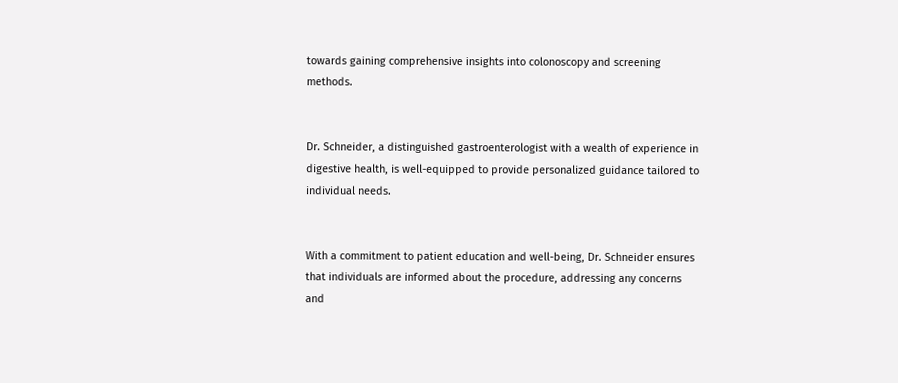towards gaining comprehensive insights into colonoscopy and screening methods.


Dr. Schneider, a distinguished gastroenterologist with a wealth of experience in digestive health, is well-equipped to provide personalized guidance tailored to individual needs.


With a commitment to patient education and well-being, Dr. Schneider ensures that individuals are informed about the procedure, addressing any concerns and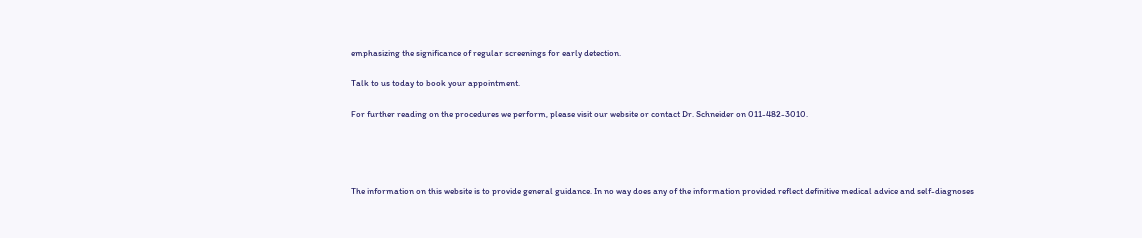emphasizing the significance of regular screenings for early detection.

Talk to us today to book your appointment.

For further reading on the procedures we perform, please visit our website or contact Dr. Schneider on 011-482-3010.




The information on this website is to provide general guidance. In no way does any of the information provided reflect definitive medical advice and self-diagnoses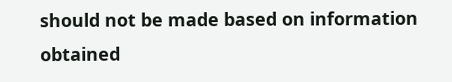should not be made based on information obtained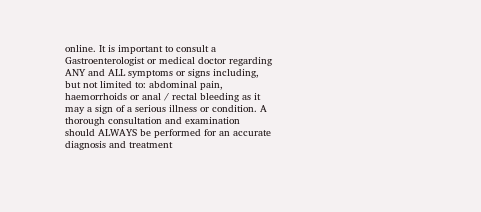online. It is important to consult a Gastroenterologist or medical doctor regarding ANY and ALL symptoms or signs including, but not limited to: abdominal pain, haemorrhoids or anal / rectal bleeding as it may a sign of a serious illness or condition. A thorough consultation and examination should ALWAYS be performed for an accurate diagnosis and treatment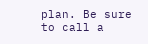plan. Be sure to call a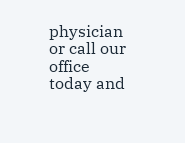physician or call our office today and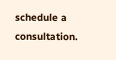schedule a consultation.